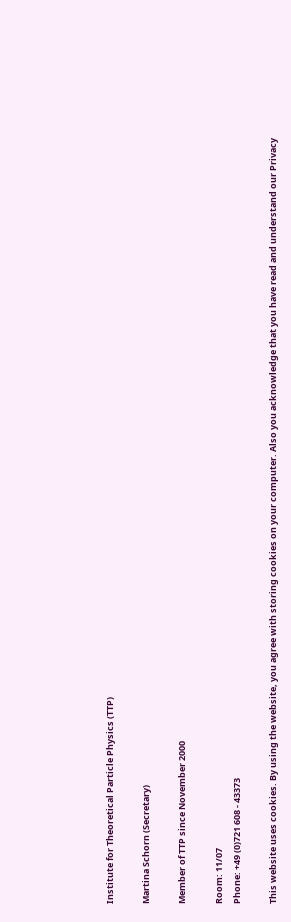Institute for Theoretical Particle Physics (TTP)

Martina Schorn (Secretary)

Member of TTP since November 2000

Room: 11/07
Phone: +49 (0)721 608 - 43373

This website uses cookies. By using the website, you agree with storing cookies on your computer. Also you acknowledge that you have read and understand our Privacy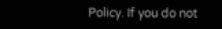Policy. If you do not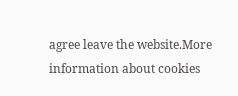agree leave the website.More information about cookies